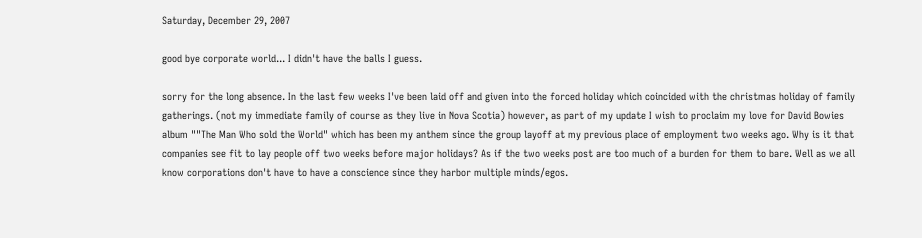Saturday, December 29, 2007

good bye corporate world... I didn't have the balls I guess.

sorry for the long absence. In the last few weeks I've been laid off and given into the forced holiday which coincided with the christmas holiday of family gatherings. (not my immediate family of course as they live in Nova Scotia) however, as part of my update I wish to proclaim my love for David Bowies album ""The Man Who sold the World" which has been my anthem since the group layoff at my previous place of employment two weeks ago. Why is it that companies see fit to lay people off two weeks before major holidays? As if the two weeks post are too much of a burden for them to bare. Well as we all know corporations don't have to have a conscience since they harbor multiple minds/egos.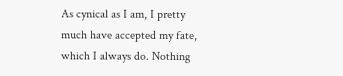As cynical as I am, I pretty much have accepted my fate, which I always do. Nothing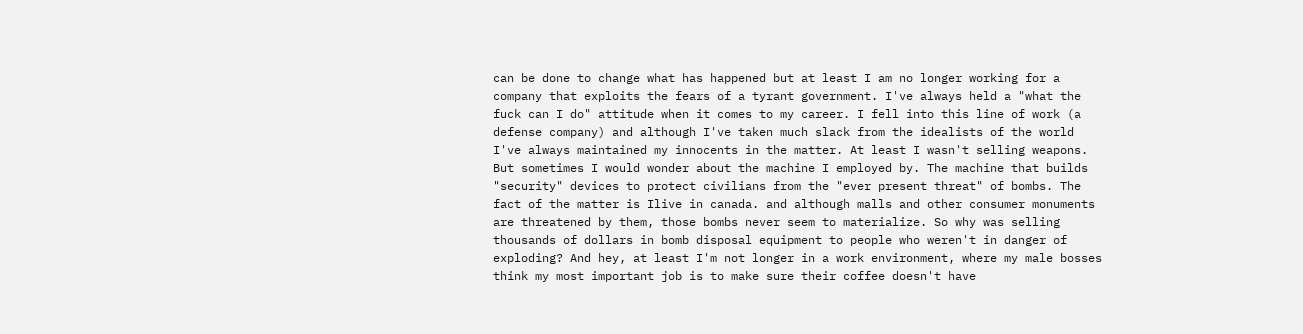can be done to change what has happened but at least I am no longer working for a company that exploits the fears of a tyrant government. I've always held a "what the fuck can I do" attitude when it comes to my career. I fell into this line of work (a defense company) and although I've taken much slack from the idealists of the world I've always maintained my innocents in the matter. At least I wasn't selling weapons. But sometimes I would wonder about the machine I employed by. The machine that builds "security" devices to protect civilians from the "ever present threat" of bombs. The fact of the matter is Ilive in canada. and although malls and other consumer monuments are threatened by them, those bombs never seem to materialize. So why was selling thousands of dollars in bomb disposal equipment to people who weren't in danger of exploding? And hey, at least I'm not longer in a work environment, where my male bosses think my most important job is to make sure their coffee doesn't have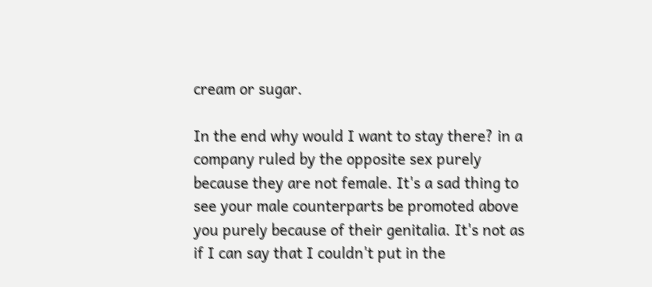cream or sugar.

In the end why would I want to stay there? in a company ruled by the opposite sex purely because they are not female. It's a sad thing to see your male counterparts be promoted above you purely because of their genitalia. It's not as if I can say that I couldn't put in the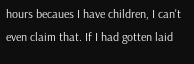hours becaues I have children, I can't even claim that. If I had gotten laid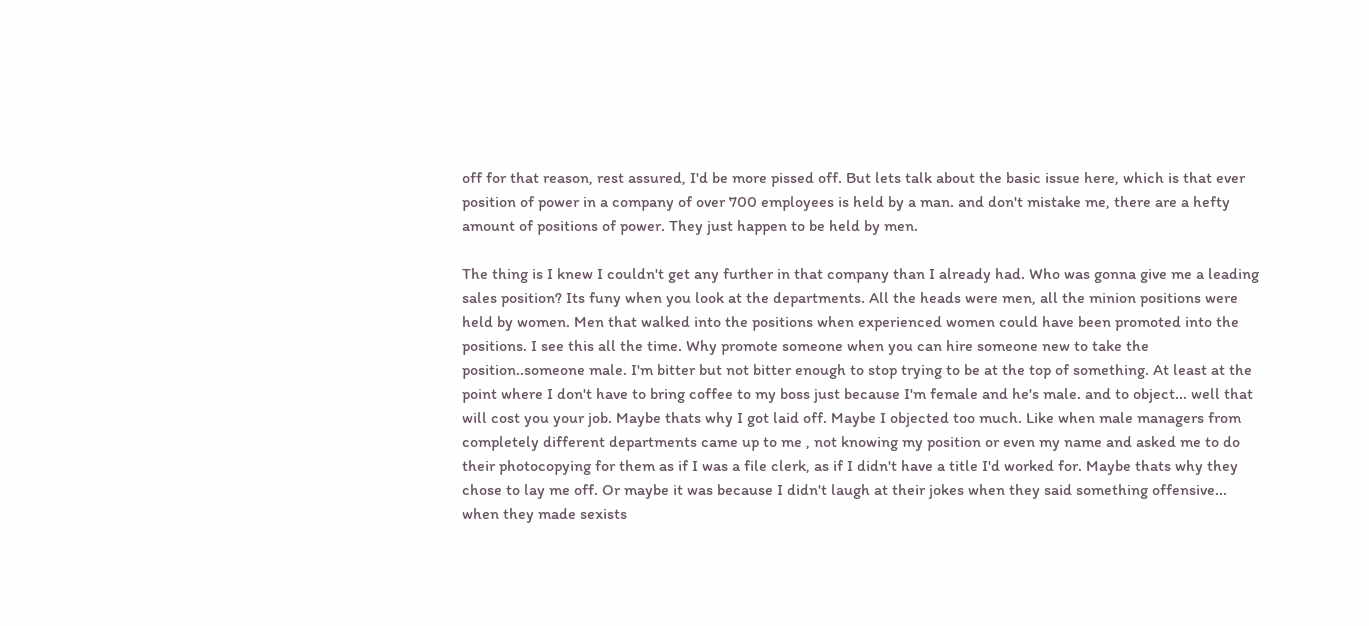off for that reason, rest assured, I'd be more pissed off. But lets talk about the basic issue here, which is that ever position of power in a company of over 700 employees is held by a man. and don't mistake me, there are a hefty amount of positions of power. They just happen to be held by men.

The thing is I knew I couldn't get any further in that company than I already had. Who was gonna give me a leading sales position? Its funy when you look at the departments. All the heads were men, all the minion positions were held by women. Men that walked into the positions when experienced women could have been promoted into the positions. I see this all the time. Why promote someone when you can hire someone new to take the position..someone male. I'm bitter but not bitter enough to stop trying to be at the top of something. At least at the point where I don't have to bring coffee to my boss just because I'm female and he's male. and to object... well that will cost you your job. Maybe thats why I got laid off. Maybe I objected too much. Like when male managers from completely different departments came up to me , not knowing my position or even my name and asked me to do their photocopying for them as if I was a file clerk, as if I didn't have a title I'd worked for. Maybe thats why they chose to lay me off. Or maybe it was because I didn't laugh at their jokes when they said something offensive... when they made sexists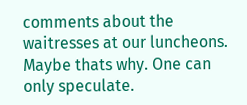comments about the waitresses at our luncheons. Maybe thats why. One can only speculate.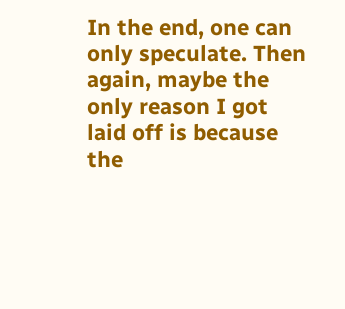In the end, one can only speculate. Then again, maybe the only reason I got laid off is because the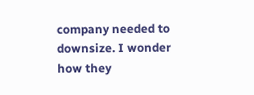company needed to downsize. I wonder how they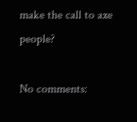make the call to axe people?

No comments: